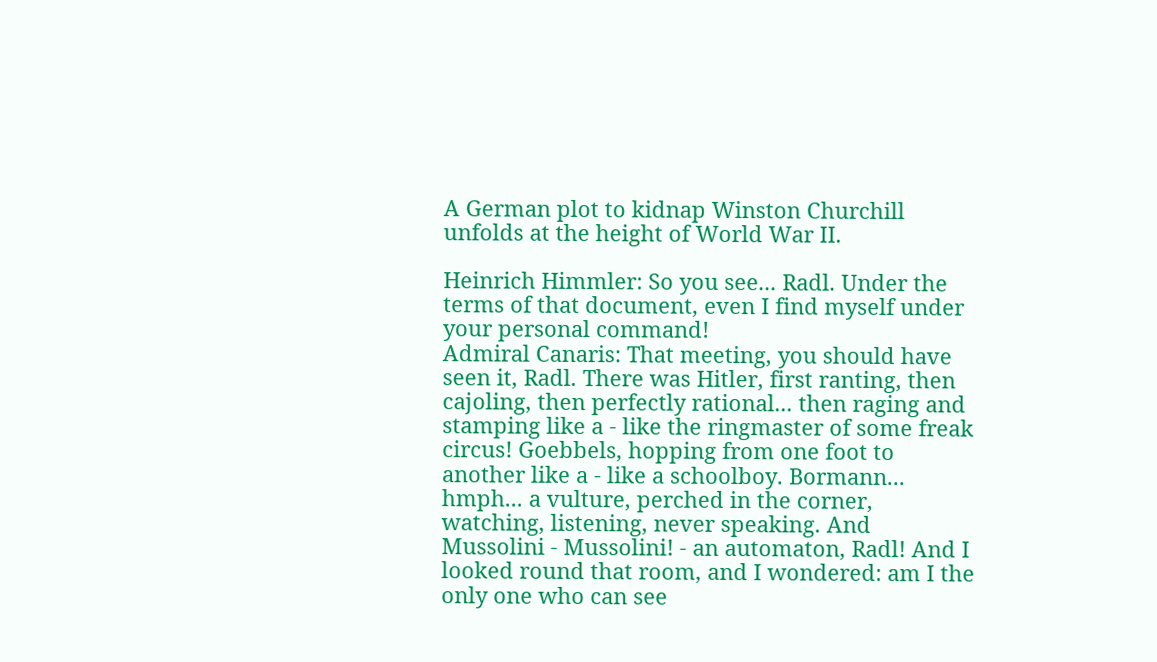A German plot to kidnap Winston Churchill unfolds at the height of World War II.

Heinrich Himmler: So you see... Radl. Under the terms of that document, even I find myself under your personal command!
Admiral Canaris: That meeting, you should have seen it, Radl. There was Hitler, first ranting, then cajoling, then perfectly rational... then raging and stamping like a - like the ringmaster of some freak circus! Goebbels, hopping from one foot to another like a - like a schoolboy. Bormann... hmph... a vulture, perched in the corner, watching, listening, never speaking. And Mussolini - Mussolini! - an automaton, Radl! And I looked round that room, and I wondered: am I the only one who can see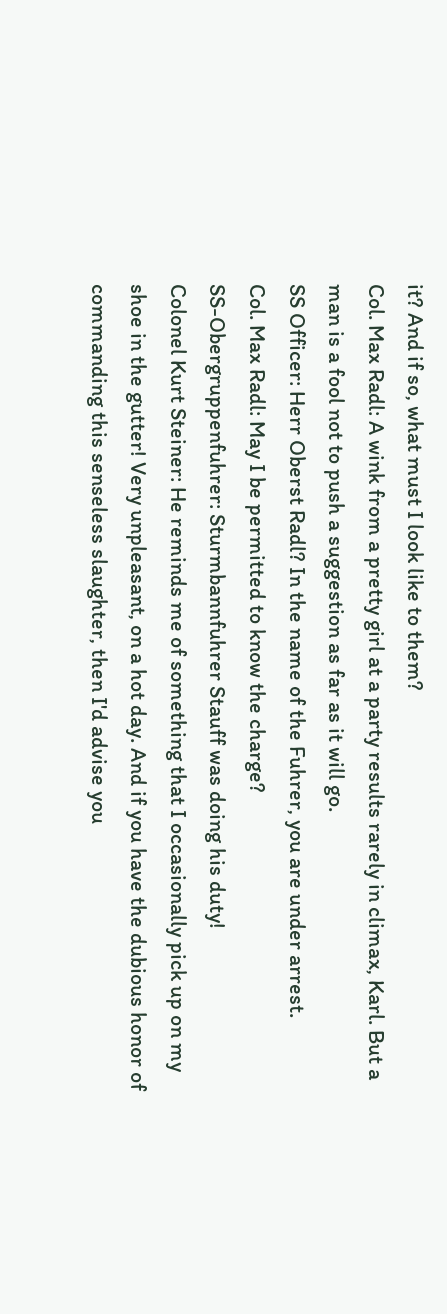it? And if so, what must I look like to them?
Col. Max Radl: A wink from a pretty girl at a party results rarely in climax, Karl. But a man is a fool not to push a suggestion as far as it will go.
SS Officer: Herr Oberst Radl? In the name of the Fuhrer, you are under arrest.
Col. Max Radl: May I be permitted to know the charge?
SS-Obergruppenfuhrer: Sturmbannfuhrer Stauff was doing his duty!
Colonel Kurt Steiner: He reminds me of something that I occasionally pick up on my shoe in the gutter! Very unpleasant, on a hot day. And if you have the dubious honor of commanding this senseless slaughter, then I'd advise you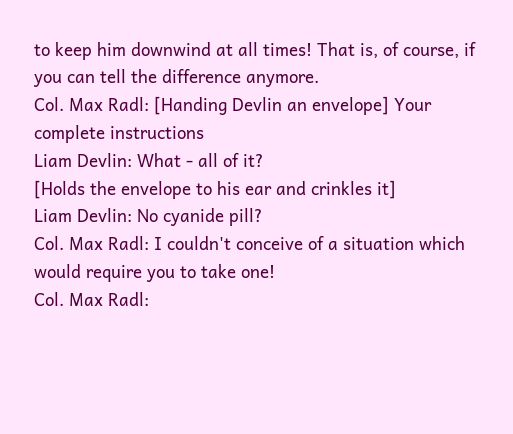to keep him downwind at all times! That is, of course, if you can tell the difference anymore.
Col. Max Radl: [Handing Devlin an envelope] Your complete instructions
Liam Devlin: What - all of it?
[Holds the envelope to his ear and crinkles it]
Liam Devlin: No cyanide pill?
Col. Max Radl: I couldn't conceive of a situation which would require you to take one!
Col. Max Radl: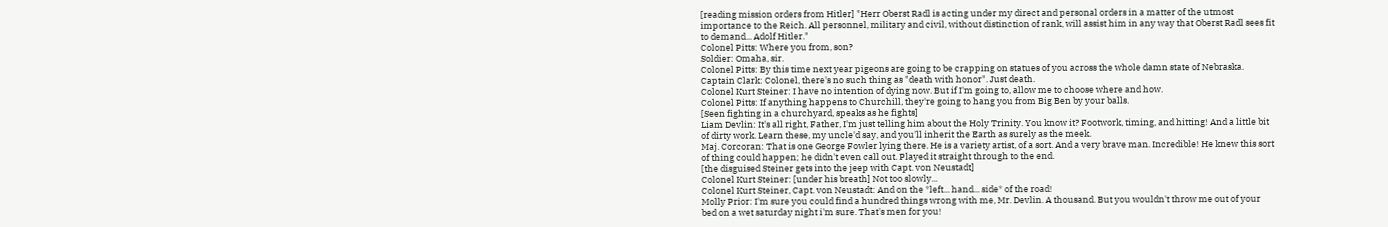[reading mission orders from Hitler] "Herr Oberst Radl is acting under my direct and personal orders in a matter of the utmost importance to the Reich. All personnel, military and civil, without distinction of rank, will assist him in any way that Oberst Radl sees fit to demand... Adolf Hitler."
Colonel Pitts: Where you from, son?
Soldier: Omaha, sir.
Colonel Pitts: By this time next year pigeons are going to be crapping on statues of you across the whole damn state of Nebraska.
Captain Clark: Colonel, there's no such thing as "death with honor". Just death.
Colonel Kurt Steiner: I have no intention of dying now. But if I'm going to, allow me to choose where and how.
Colonel Pitts: If anything happens to Churchill, they're going to hang you from Big Ben by your balls.
[Seen fighting in a churchyard, speaks as he fights]
Liam Devlin: It's all right, Father, I'm just telling him about the Holy Trinity. You know it? Footwork, timing, and hitting! And a little bit of dirty work. Learn these, my uncle'd say, and you'll inherit the Earth as surely as the meek.
Maj. Corcoran: That is one George Fowler lying there. He is a variety artist, of a sort. And a very brave man. Incredible! He knew this sort of thing could happen; he didn't even call out. Played it straight through to the end.
[the disguised Steiner gets into the jeep with Capt. von Neustadt]
Colonel Kurt Steiner: [under his breath] Not too slowly...
Colonel Kurt Steiner, Capt. von Neustadt: And on the *left... hand... side* of the road!
Molly Prior: I'm sure you could find a hundred things wrong with me, Mr. Devlin. A thousand. But you wouldn't throw me out of your bed on a wet saturday night i'm sure. That's men for you!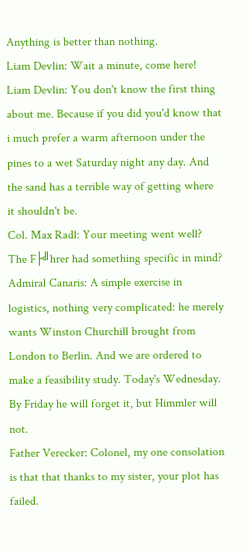Anything is better than nothing.
Liam Devlin: Wait a minute, come here!
Liam Devlin: You don't know the first thing about me. Because if you did you'd know that i much prefer a warm afternoon under the pines to a wet Saturday night any day. And the sand has a terrible way of getting where it shouldn't be.
Col. Max Radl: Your meeting went well? The F├╝hrer had something specific in mind?
Admiral Canaris: A simple exercise in logistics, nothing very complicated: he merely wants Winston Churchill brought from London to Berlin. And we are ordered to make a feasibility study. Today's Wednesday. By Friday he will forget it, but Himmler will not.
Father Verecker: Colonel, my one consolation is that that thanks to my sister, your plot has failed.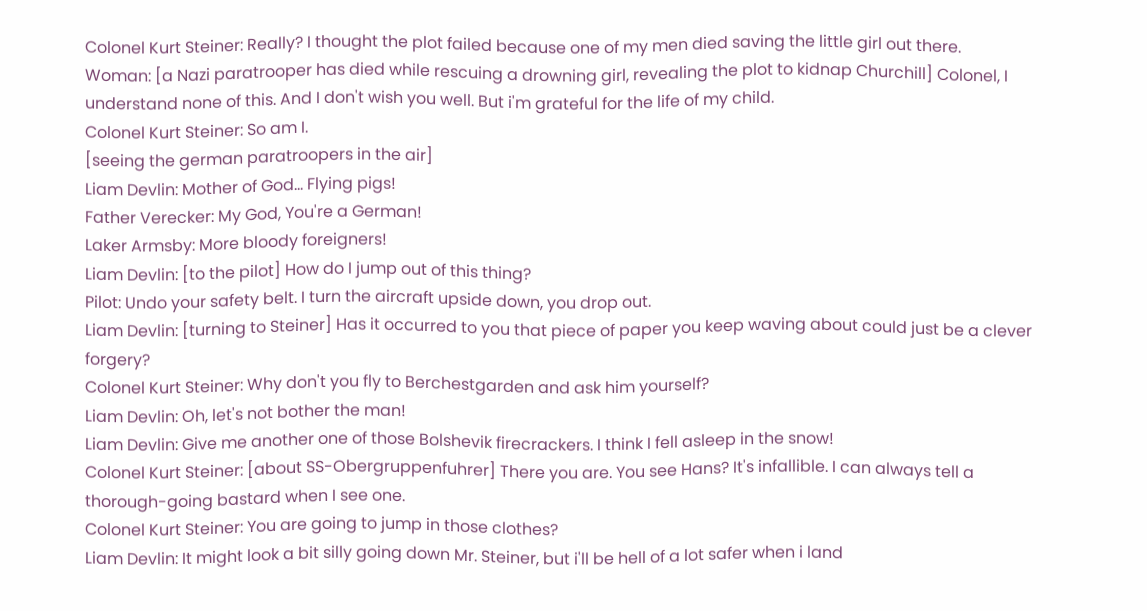Colonel Kurt Steiner: Really? I thought the plot failed because one of my men died saving the little girl out there.
Woman: [a Nazi paratrooper has died while rescuing a drowning girl, revealing the plot to kidnap Churchill] Colonel, I understand none of this. And I don't wish you well. But i'm grateful for the life of my child.
Colonel Kurt Steiner: So am I.
[seeing the german paratroopers in the air]
Liam Devlin: Mother of God... Flying pigs!
Father Verecker: My God, You're a German!
Laker Armsby: More bloody foreigners!
Liam Devlin: [to the pilot] How do I jump out of this thing?
Pilot: Undo your safety belt. I turn the aircraft upside down, you drop out.
Liam Devlin: [turning to Steiner] Has it occurred to you that piece of paper you keep waving about could just be a clever forgery?
Colonel Kurt Steiner: Why don't you fly to Berchestgarden and ask him yourself?
Liam Devlin: Oh, let's not bother the man!
Liam Devlin: Give me another one of those Bolshevik firecrackers. I think I fell asleep in the snow!
Colonel Kurt Steiner: [about SS-Obergruppenfuhrer] There you are. You see Hans? It's infallible. I can always tell a thorough-going bastard when I see one.
Colonel Kurt Steiner: You are going to jump in those clothes?
Liam Devlin: It might look a bit silly going down Mr. Steiner, but i'll be hell of a lot safer when i land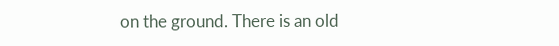on the ground. There is an old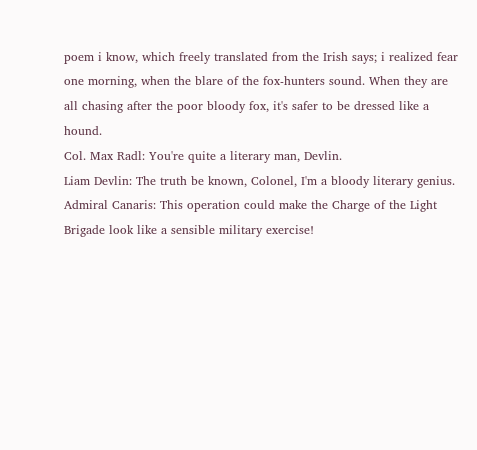poem i know, which freely translated from the Irish says; i realized fear one morning, when the blare of the fox-hunters sound. When they are all chasing after the poor bloody fox, it's safer to be dressed like a hound.
Col. Max Radl: You're quite a literary man, Devlin.
Liam Devlin: The truth be known, Colonel, I'm a bloody literary genius.
Admiral Canaris: This operation could make the Charge of the Light Brigade look like a sensible military exercise!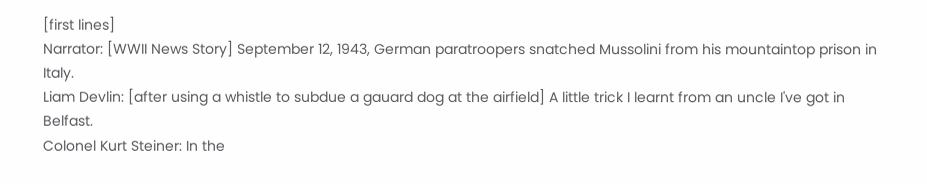[first lines]
Narrator: [WWII News Story] September 12, 1943, German paratroopers snatched Mussolini from his mountaintop prison in Italy.
Liam Devlin: [after using a whistle to subdue a gauard dog at the airfield] A little trick I learnt from an uncle I've got in Belfast.
Colonel Kurt Steiner: In the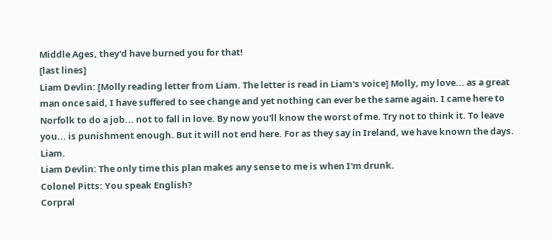Middle Ages, they'd have burned you for that!
[last lines]
Liam Devlin: [Molly reading letter from Liam. The letter is read in Liam's voice] Molly, my love... as a great man once said, I have suffered to see change and yet nothing can ever be the same again. I came here to Norfolk to do a job... not to fall in love. By now you'll know the worst of me. Try not to think it. To leave you... is punishment enough. But it will not end here. For as they say in Ireland, we have known the days. Liam.
Liam Devlin: The only time this plan makes any sense to me is when I'm drunk.
Colonel Pitts: You speak English?
Corpral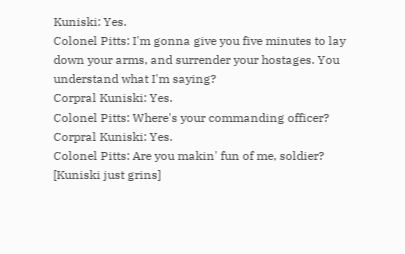Kuniski: Yes.
Colonel Pitts: I'm gonna give you five minutes to lay down your arms, and surrender your hostages. You understand what I'm saying?
Corpral Kuniski: Yes.
Colonel Pitts: Where's your commanding officer?
Corpral Kuniski: Yes.
Colonel Pitts: Are you makin' fun of me, soldier?
[Kuniski just grins]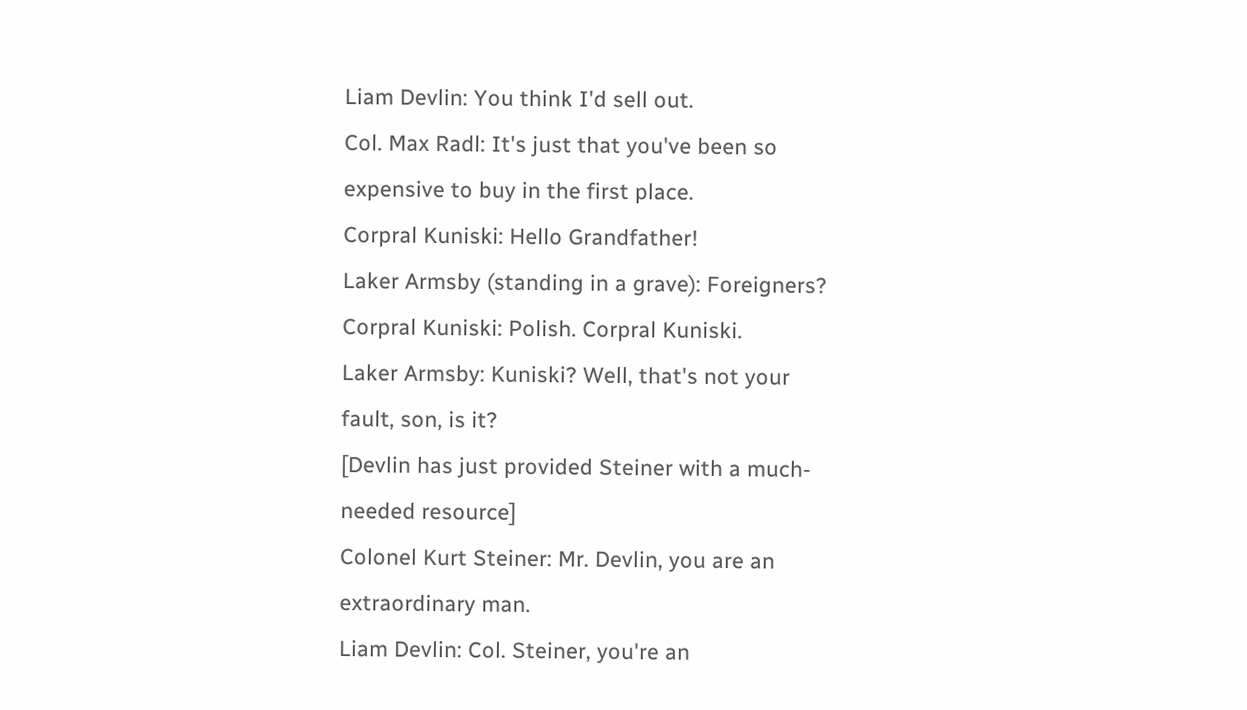Liam Devlin: You think I'd sell out.
Col. Max Radl: It's just that you've been so expensive to buy in the first place.
Corpral Kuniski: Hello Grandfather!
Laker Armsby (standing in a grave): Foreigners?
Corpral Kuniski: Polish. Corpral Kuniski.
Laker Armsby: Kuniski? Well, that's not your fault, son, is it?
[Devlin has just provided Steiner with a much-needed resource]
Colonel Kurt Steiner: Mr. Devlin, you are an extraordinary man.
Liam Devlin: Col. Steiner, you're an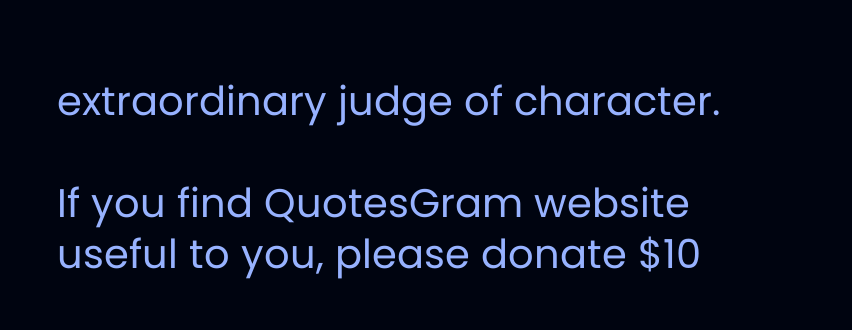extraordinary judge of character.

If you find QuotesGram website useful to you, please donate $10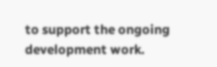to support the ongoing development work.